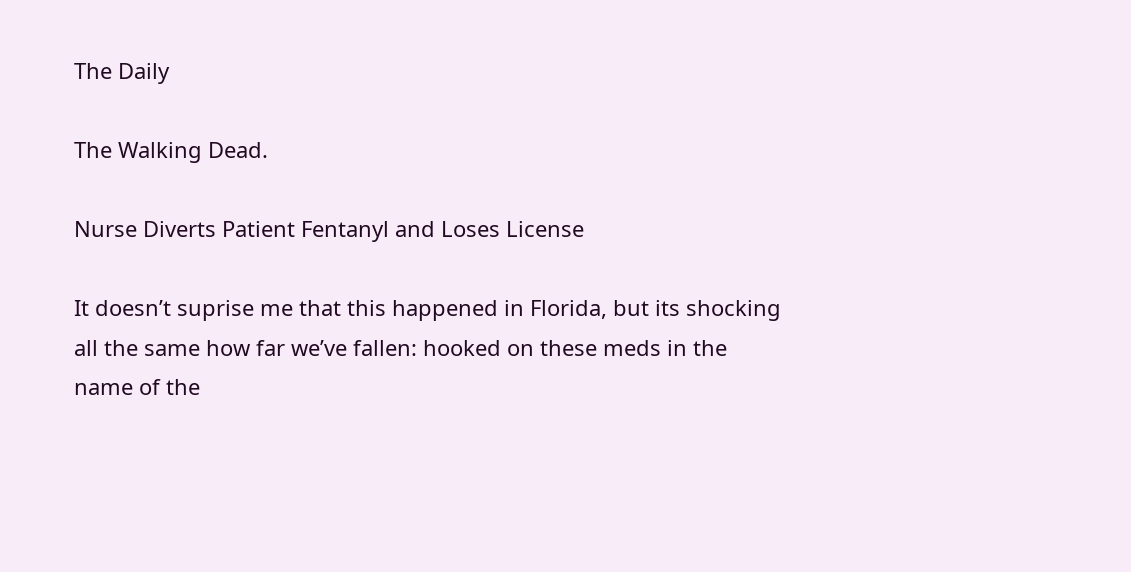The Daily

The Walking Dead.

Nurse Diverts Patient Fentanyl and Loses License

It doesn’t suprise me that this happened in Florida, but its shocking all the same how far we’ve fallen: hooked on these meds in the name of the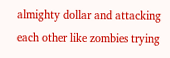almighty dollar and attacking each other like zombies trying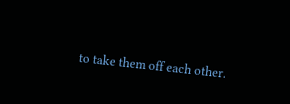to take them off each other.